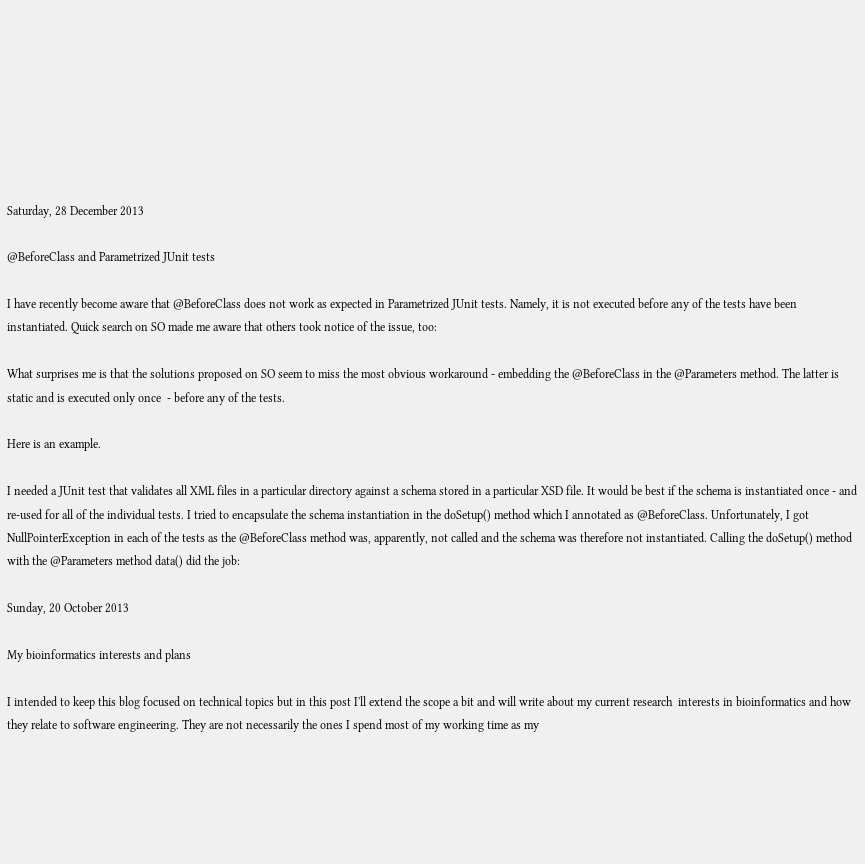Saturday, 28 December 2013

@BeforeClass and Parametrized JUnit tests

I have recently become aware that @BeforeClass does not work as expected in Parametrized JUnit tests. Namely, it is not executed before any of the tests have been instantiated. Quick search on SO made me aware that others took notice of the issue, too:

What surprises me is that the solutions proposed on SO seem to miss the most obvious workaround - embedding the @BeforeClass in the @Parameters method. The latter is static and is executed only once  - before any of the tests.

Here is an example.

I needed a JUnit test that validates all XML files in a particular directory against a schema stored in a particular XSD file. It would be best if the schema is instantiated once - and re-used for all of the individual tests. I tried to encapsulate the schema instantiation in the doSetup() method which I annotated as @BeforeClass. Unfortunately, I got NullPointerException in each of the tests as the @BeforeClass method was, apparently, not called and the schema was therefore not instantiated. Calling the doSetup() method with the @Parameters method data() did the job:

Sunday, 20 October 2013

My bioinformatics interests and plans

I intended to keep this blog focused on technical topics but in this post I'll extend the scope a bit and will write about my current research  interests in bioinformatics and how they relate to software engineering. They are not necessarily the ones I spend most of my working time as my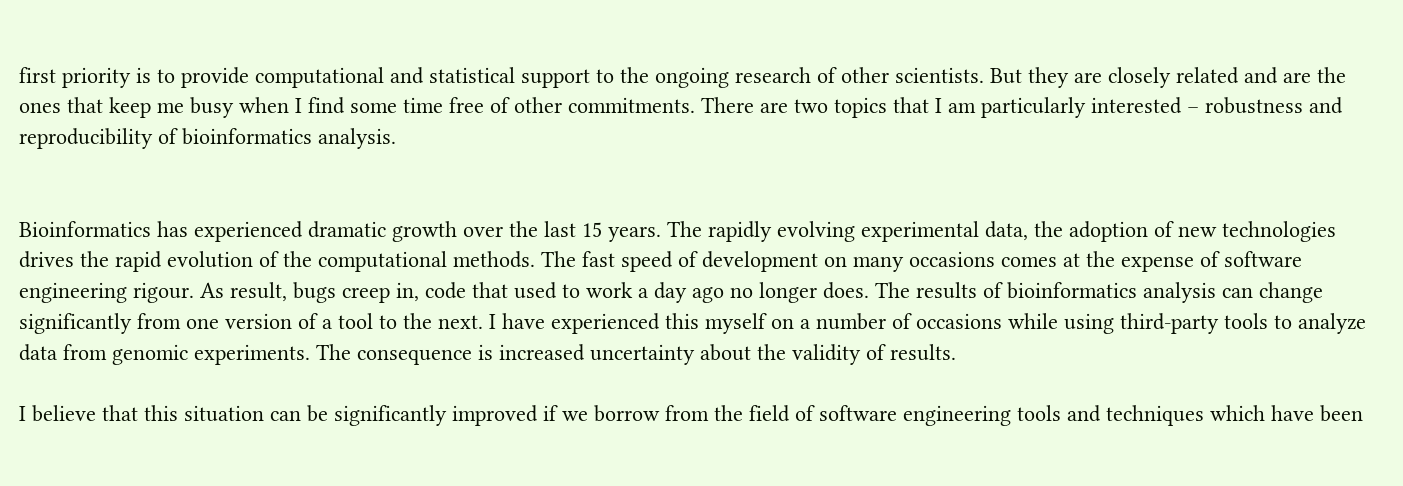first priority is to provide computational and statistical support to the ongoing research of other scientists. But they are closely related and are the ones that keep me busy when I find some time free of other commitments. There are two topics that I am particularly interested – robustness and reproducibility of bioinformatics analysis.


Bioinformatics has experienced dramatic growth over the last 15 years. The rapidly evolving experimental data, the adoption of new technologies drives the rapid evolution of the computational methods. The fast speed of development on many occasions comes at the expense of software engineering rigour. As result, bugs creep in, code that used to work a day ago no longer does. The results of bioinformatics analysis can change significantly from one version of a tool to the next. I have experienced this myself on a number of occasions while using third-party tools to analyze data from genomic experiments. The consequence is increased uncertainty about the validity of results.

I believe that this situation can be significantly improved if we borrow from the field of software engineering tools and techniques which have been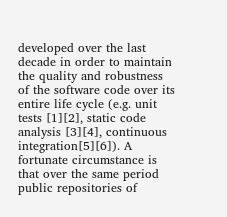developed over the last decade in order to maintain the quality and robustness of the software code over its entire life cycle (e.g. unit tests [1][2], static code analysis [3][4], continuous integration[5][6]). A fortunate circumstance is that over the same period public repositories of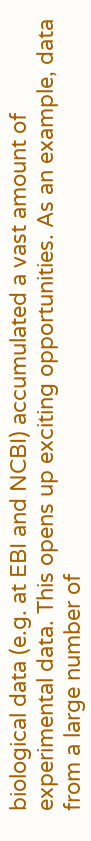biological data (e.g. at EBI and NCBI) accumulated a vast amount of experimental data. This opens up exciting opportunities. As an example, data from a large number of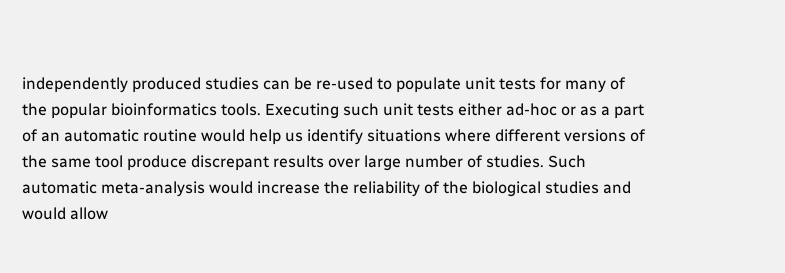independently produced studies can be re-used to populate unit tests for many of the popular bioinformatics tools. Executing such unit tests either ad-hoc or as a part of an automatic routine would help us identify situations where different versions of the same tool produce discrepant results over large number of studies. Such automatic meta-analysis would increase the reliability of the biological studies and would allow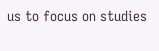us to focus on studies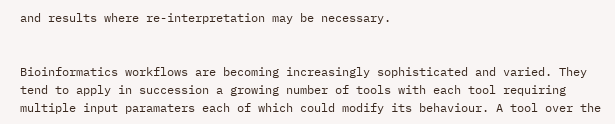and results where re-interpretation may be necessary.


Bioinformatics workflows are becoming increasingly sophisticated and varied. They tend to apply in succession a growing number of tools with each tool requiring multiple input paramaters each of which could modify its behaviour. A tool over the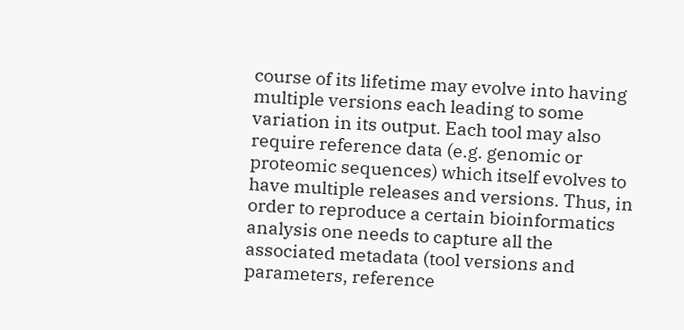course of its lifetime may evolve into having multiple versions each leading to some variation in its output. Each tool may also require reference data (e.g. genomic or proteomic sequences) which itself evolves to have multiple releases and versions. Thus, in order to reproduce a certain bioinformatics analysis one needs to capture all the associated metadata (tool versions and parameters, reference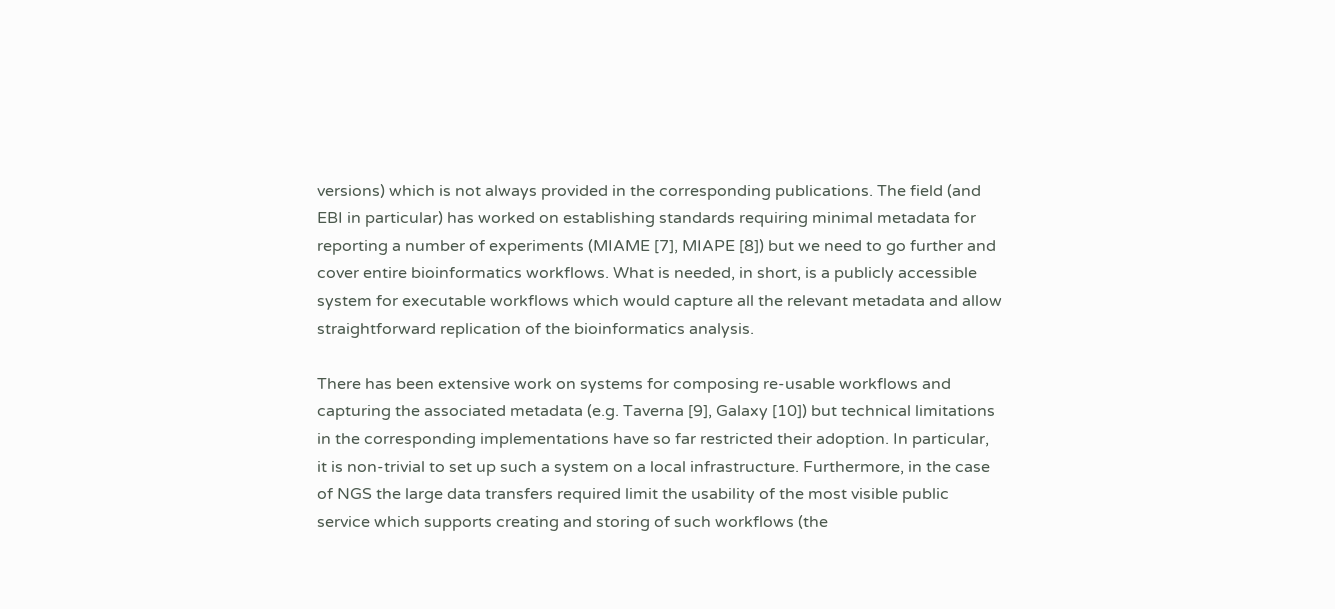versions) which is not always provided in the corresponding publications. The field (and EBI in particular) has worked on establishing standards requiring minimal metadata for reporting a number of experiments (MIAME [7], MIAPE [8]) but we need to go further and cover entire bioinformatics workflows. What is needed, in short, is a publicly accessible system for executable workflows which would capture all the relevant metadata and allow straightforward replication of the bioinformatics analysis.

There has been extensive work on systems for composing re-usable workflows and capturing the associated metadata (e.g. Taverna [9], Galaxy [10]) but technical limitations in the corresponding implementations have so far restricted their adoption. In particular, it is non-trivial to set up such a system on a local infrastructure. Furthermore, in the case of NGS the large data transfers required limit the usability of the most visible public service which supports creating and storing of such workflows (the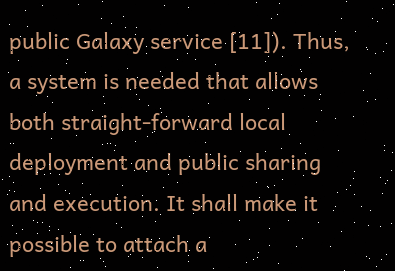public Galaxy service [11]). Thus, a system is needed that allows both straight-forward local deployment and public sharing and execution. It shall make it possible to attach a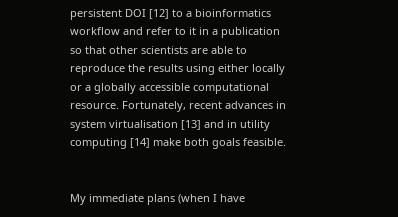persistent DOI [12] to a bioinformatics workflow and refer to it in a publication so that other scientists are able to reproduce the results using either locally or a globally accessible computational resource. Fortunately, recent advances in system virtualisation [13] and in utility computing [14] make both goals feasible.


My immediate plans (when I have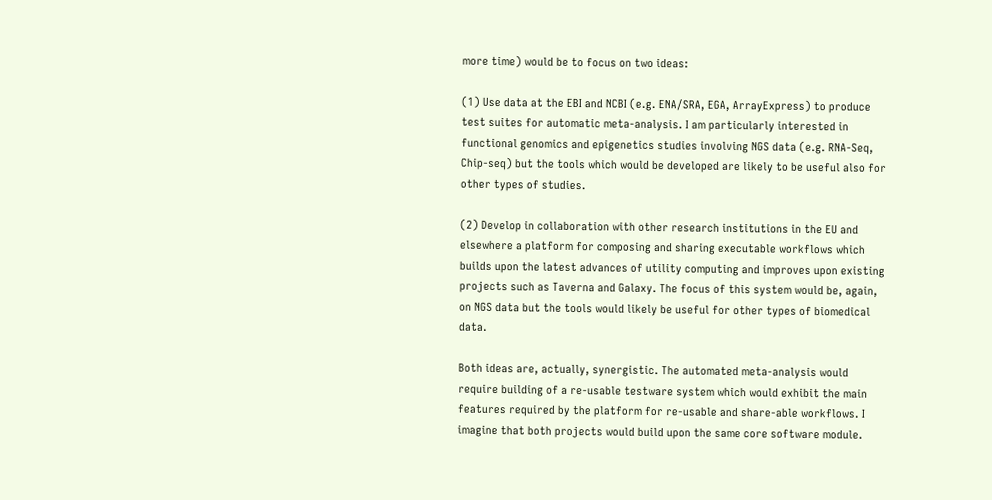more time) would be to focus on two ideas:

(1) Use data at the EBI and NCBI (e.g. ENA/SRA, EGA, ArrayExpress) to produce test suites for automatic meta-analysis. I am particularly interested in functional genomics and epigenetics studies involving NGS data (e.g. RNA-Seq, Chip-seq) but the tools which would be developed are likely to be useful also for other types of studies.

(2) Develop in collaboration with other research institutions in the EU and elsewhere a platform for composing and sharing executable workflows which builds upon the latest advances of utility computing and improves upon existing projects such as Taverna and Galaxy. The focus of this system would be, again, on NGS data but the tools would likely be useful for other types of biomedical data.

Both ideas are, actually, synergistic. The automated meta-analysis would require building of a re-usable testware system which would exhibit the main features required by the platform for re-usable and share-able workflows. I imagine that both projects would build upon the same core software module.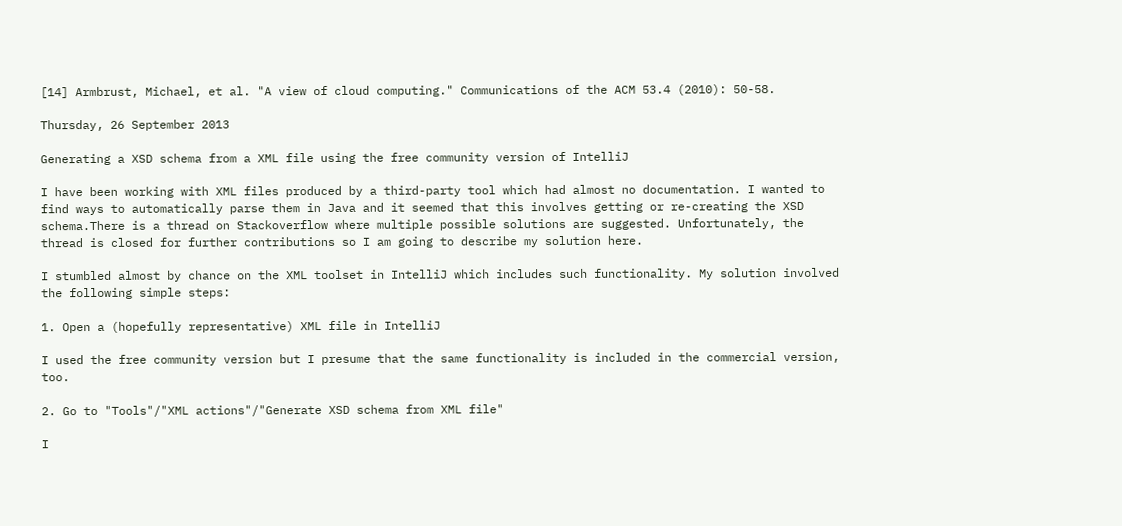[14] Armbrust, Michael, et al. "A view of cloud computing." Communications of the ACM 53.4 (2010): 50-58.

Thursday, 26 September 2013

Generating a XSD schema from a XML file using the free community version of IntelliJ

I have been working with XML files produced by a third-party tool which had almost no documentation. I wanted to find ways to automatically parse them in Java and it seemed that this involves getting or re-creating the XSD schema.There is a thread on Stackoverflow where multiple possible solutions are suggested. Unfortunately, the thread is closed for further contributions so I am going to describe my solution here.

I stumbled almost by chance on the XML toolset in IntelliJ which includes such functionality. My solution involved the following simple steps:

1. Open a (hopefully representative) XML file in IntelliJ

I used the free community version but I presume that the same functionality is included in the commercial version, too.

2. Go to "Tools"/"XML actions"/"Generate XSD schema from XML file"

I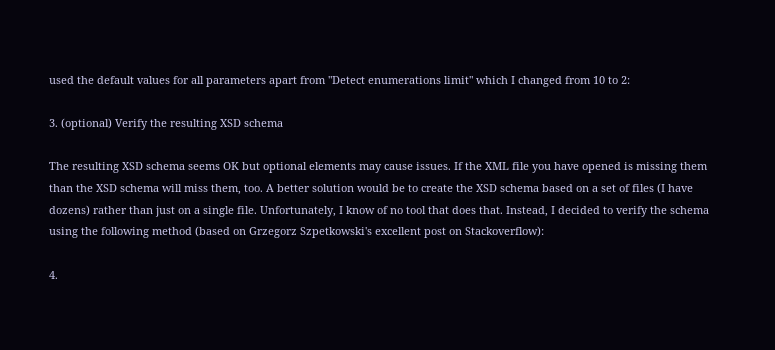used the default values for all parameters apart from "Detect enumerations limit" which I changed from 10 to 2:

3. (optional) Verify the resulting XSD schema

The resulting XSD schema seems OK but optional elements may cause issues. If the XML file you have opened is missing them than the XSD schema will miss them, too. A better solution would be to create the XSD schema based on a set of files (I have dozens) rather than just on a single file. Unfortunately, I know of no tool that does that. Instead, I decided to verify the schema using the following method (based on Grzegorz Szpetkowski's excellent post on Stackoverflow):

4.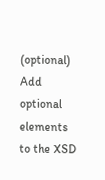(optional) Add optional elements to the XSD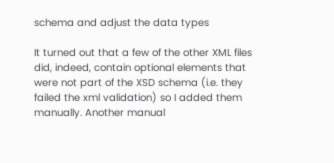schema and adjust the data types

It turned out that a few of the other XML files did, indeed, contain optional elements that were not part of the XSD schema (i.e. they failed the xml validation) so I added them manually. Another manual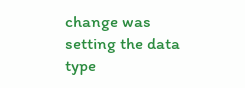change was setting the data type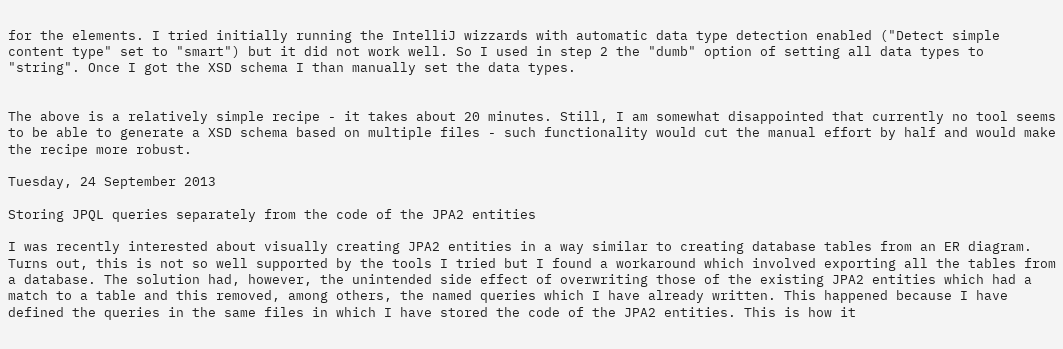for the elements. I tried initially running the IntelliJ wizzards with automatic data type detection enabled ("Detect simple content type" set to "smart") but it did not work well. So I used in step 2 the "dumb" option of setting all data types to "string". Once I got the XSD schema I than manually set the data types.


The above is a relatively simple recipe - it takes about 20 minutes. Still, I am somewhat disappointed that currently no tool seems to be able to generate a XSD schema based on multiple files - such functionality would cut the manual effort by half and would make the recipe more robust.

Tuesday, 24 September 2013

Storing JPQL queries separately from the code of the JPA2 entities

I was recently interested about visually creating JPA2 entities in a way similar to creating database tables from an ER diagram. Turns out, this is not so well supported by the tools I tried but I found a workaround which involved exporting all the tables from a database. The solution had, however, the unintended side effect of overwriting those of the existing JPA2 entities which had a match to a table and this removed, among others, the named queries which I have already written. This happened because I have defined the queries in the same files in which I have stored the code of the JPA2 entities. This is how it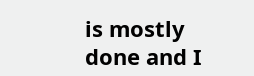is mostly done and I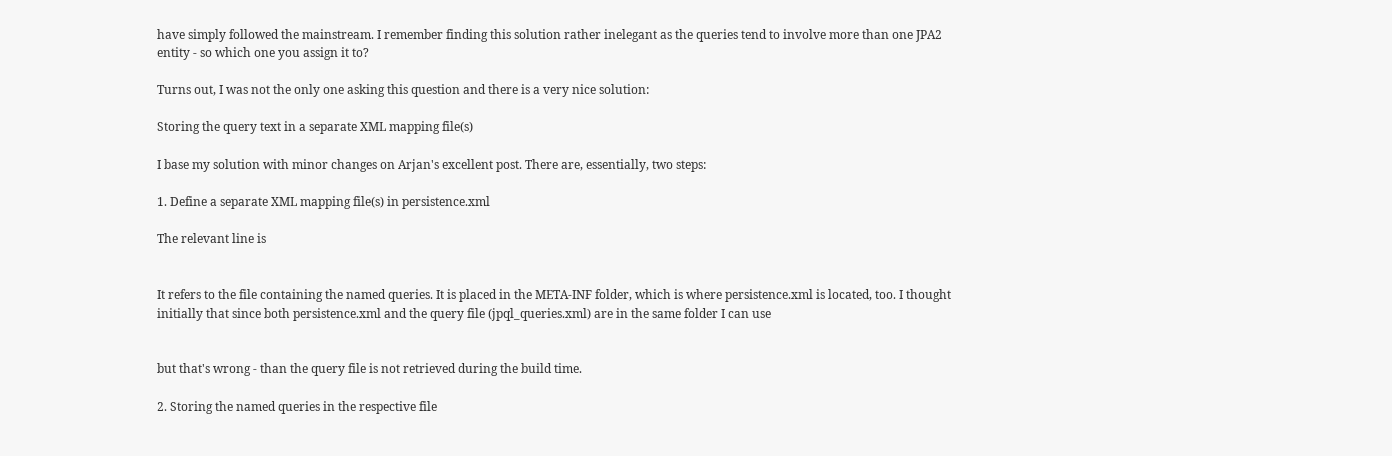have simply followed the mainstream. I remember finding this solution rather inelegant as the queries tend to involve more than one JPA2 entity - so which one you assign it to?

Turns out, I was not the only one asking this question and there is a very nice solution:

Storing the query text in a separate XML mapping file(s)

I base my solution with minor changes on Arjan's excellent post. There are, essentially, two steps:

1. Define a separate XML mapping file(s) in persistence.xml

The relevant line is


It refers to the file containing the named queries. It is placed in the META-INF folder, which is where persistence.xml is located, too. I thought initially that since both persistence.xml and the query file (jpql_queries.xml) are in the same folder I can use


but that's wrong - than the query file is not retrieved during the build time.

2. Storing the named queries in the respective file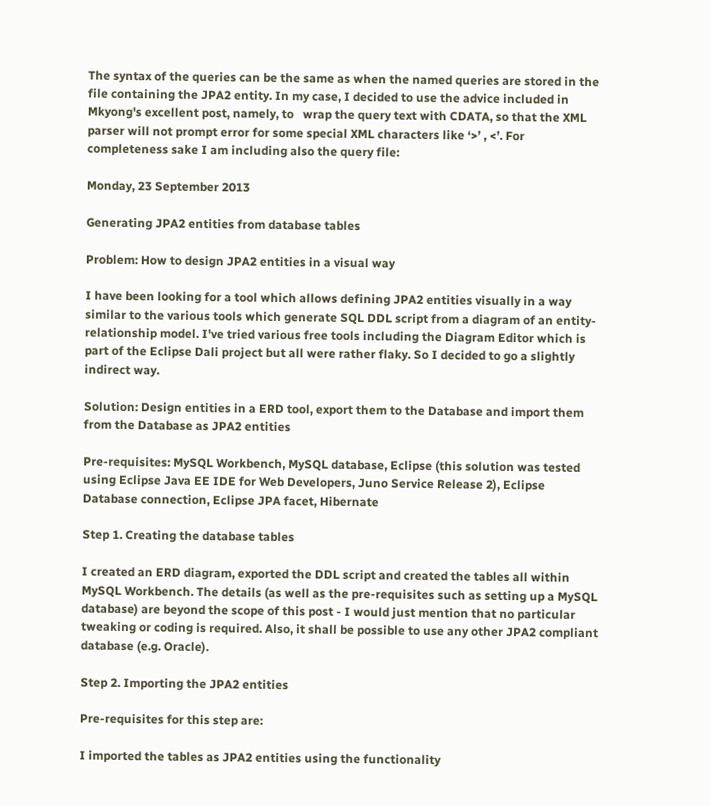The syntax of the queries can be the same as when the named queries are stored in the file containing the JPA2 entity. In my case, I decided to use the advice included in Mkyong's excellent post, namely, to   wrap the query text with CDATA, so that the XML parser will not prompt error for some special XML characters like ‘>’ , <’. For completeness sake I am including also the query file:

Monday, 23 September 2013

Generating JPA2 entities from database tables

Problem: How to design JPA2 entities in a visual way

I have been looking for a tool which allows defining JPA2 entities visually in a way similar to the various tools which generate SQL DDL script from a diagram of an entity-relationship model. I've tried various free tools including the Diagram Editor which is part of the Eclipse Dali project but all were rather flaky. So I decided to go a slightly indirect way.

Solution: Design entities in a ERD tool, export them to the Database and import them from the Database as JPA2 entities

Pre-requisites: MySQL Workbench, MySQL database, Eclipse (this solution was tested using Eclipse Java EE IDE for Web Developers, Juno Service Release 2), Eclipse Database connection, Eclipse JPA facet, Hibernate

Step 1. Creating the database tables

I created an ERD diagram, exported the DDL script and created the tables all within MySQL Workbench. The details (as well as the pre-requisites such as setting up a MySQL database) are beyond the scope of this post - I would just mention that no particular tweaking or coding is required. Also, it shall be possible to use any other JPA2 compliant database (e.g. Oracle).

Step 2. Importing the JPA2 entities

Pre-requisites for this step are:

I imported the tables as JPA2 entities using the functionality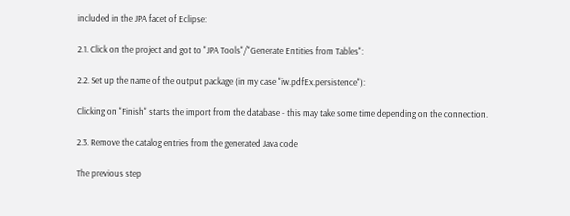included in the JPA facet of Eclipse:

2.1. Click on the project and got to "JPA Tools"/"Generate Entities from Tables":

2.2. Set up the name of the output package (in my case "iw.pdfEx.persistence"):

Clicking on "Finish" starts the import from the database - this may take some time depending on the connection.

2.3. Remove the catalog entries from the generated Java code

The previous step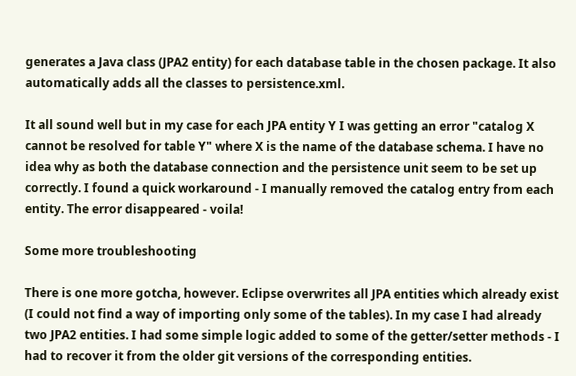generates a Java class (JPA2 entity) for each database table in the chosen package. It also automatically adds all the classes to persistence.xml.

It all sound well but in my case for each JPA entity Y I was getting an error "catalog X cannot be resolved for table Y" where X is the name of the database schema. I have no idea why as both the database connection and the persistence unit seem to be set up correctly. I found a quick workaround - I manually removed the catalog entry from each entity. The error disappeared - voila!

Some more troubleshooting

There is one more gotcha, however. Eclipse overwrites all JPA entities which already exist (I could not find a way of importing only some of the tables). In my case I had already two JPA2 entities. I had some simple logic added to some of the getter/setter methods - I had to recover it from the older git versions of the corresponding entities.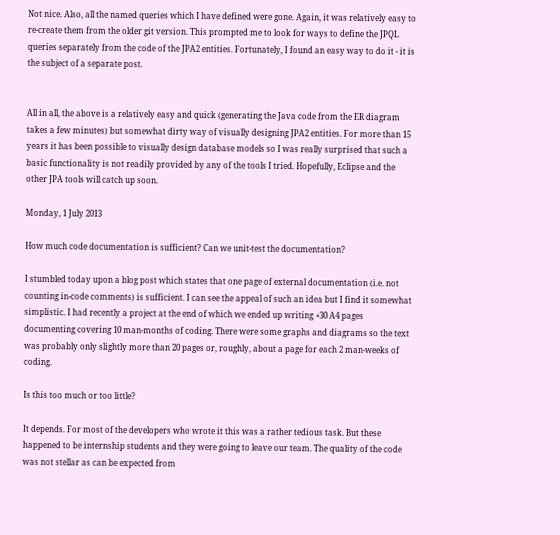Not nice. Also, all the named queries which I have defined were gone. Again, it was relatively easy to re-create them from the older git version. This prompted me to look for ways to define the JPQL queries separately from the code of the JPA2 entities. Fortunately, I found an easy way to do it - it is the subject of a separate post.


All in all, the above is a relatively easy and quick (generating the Java code from the ER diagram takes a few minutes) but somewhat dirty way of visually designing JPA2 entities. For more than 15 years it has been possible to visually design database models so I was really surprised that such a basic functionality is not readily provided by any of the tools I tried. Hopefully, Eclipse and the other JPA tools will catch up soon.

Monday, 1 July 2013

How much code documentation is sufficient? Can we unit-test the documentation?

I stumbled today upon a blog post which states that one page of external documentation (i.e. not counting in-code comments) is sufficient. I can see the appeal of such an idea but I find it somewhat simplistic. I had recently a project at the end of which we ended up writing +30 A4 pages documenting covering 10 man-months of coding. There were some graphs and diagrams so the text was probably only slightly more than 20 pages or, roughly, about a page for each 2 man-weeks of coding.

Is this too much or too little?

It depends. For most of the developers who wrote it this was a rather tedious task. But these happened to be internship students and they were going to leave our team. The quality of the code was not stellar as can be expected from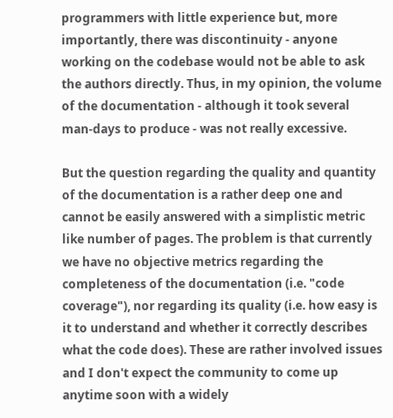programmers with little experience but, more importantly, there was discontinuity - anyone working on the codebase would not be able to ask the authors directly. Thus, in my opinion, the volume of the documentation - although it took several man-days to produce - was not really excessive.

But the question regarding the quality and quantity of the documentation is a rather deep one and cannot be easily answered with a simplistic metric like number of pages. The problem is that currently we have no objective metrics regarding the completeness of the documentation (i.e. "code coverage"), nor regarding its quality (i.e. how easy is it to understand and whether it correctly describes what the code does). These are rather involved issues and I don't expect the community to come up anytime soon with a widely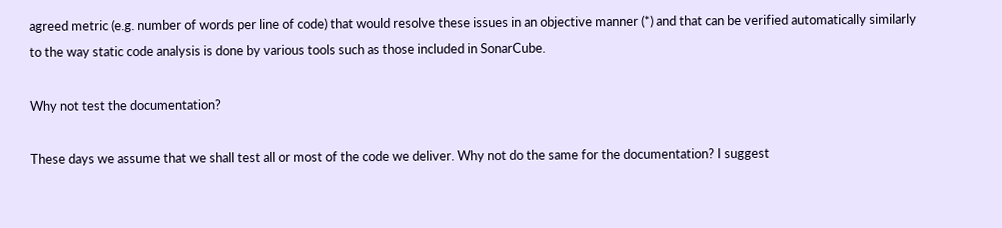agreed metric (e.g. number of words per line of code) that would resolve these issues in an objective manner (*) and that can be verified automatically similarly to the way static code analysis is done by various tools such as those included in SonarCube.

Why not test the documentation?

These days we assume that we shall test all or most of the code we deliver. Why not do the same for the documentation? I suggest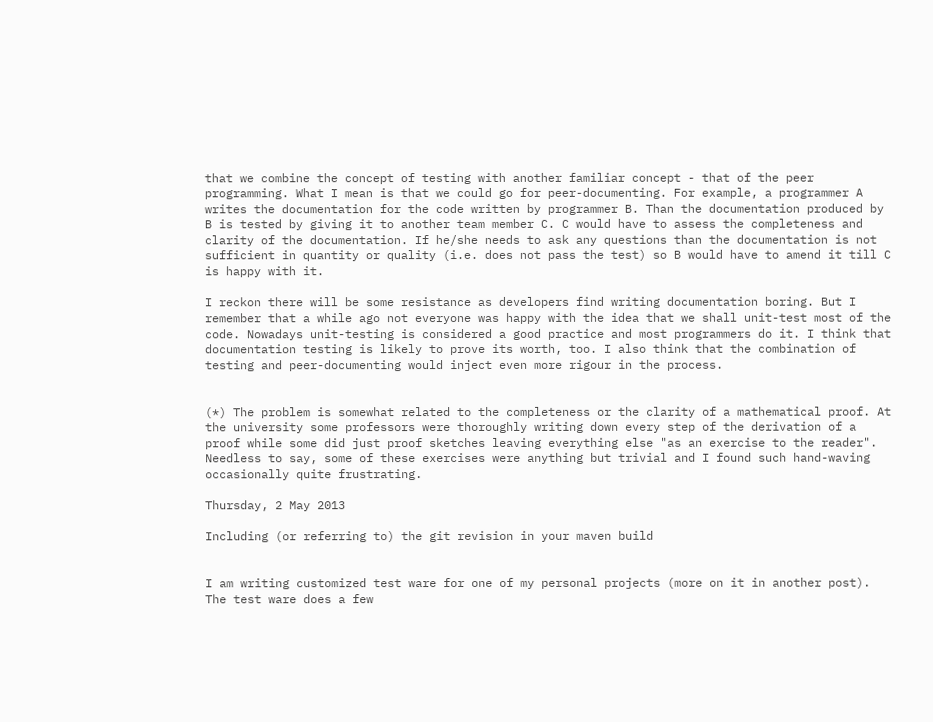that we combine the concept of testing with another familiar concept - that of the peer programming. What I mean is that we could go for peer-documenting. For example, a programmer A writes the documentation for the code written by programmer B. Than the documentation produced by B is tested by giving it to another team member C. C would have to assess the completeness and clarity of the documentation. If he/she needs to ask any questions than the documentation is not sufficient in quantity or quality (i.e. does not pass the test) so B would have to amend it till C is happy with it.

I reckon there will be some resistance as developers find writing documentation boring. But I remember that a while ago not everyone was happy with the idea that we shall unit-test most of the code. Nowadays unit-testing is considered a good practice and most programmers do it. I think that documentation testing is likely to prove its worth, too. I also think that the combination of testing and peer-documenting would inject even more rigour in the process.


(*) The problem is somewhat related to the completeness or the clarity of a mathematical proof. At the university some professors were thoroughly writing down every step of the derivation of a proof while some did just proof sketches leaving everything else "as an exercise to the reader". Needless to say, some of these exercises were anything but trivial and I found such hand-waving occasionally quite frustrating.

Thursday, 2 May 2013

Including (or referring to) the git revision in your maven build


I am writing customized test ware for one of my personal projects (more on it in another post). The test ware does a few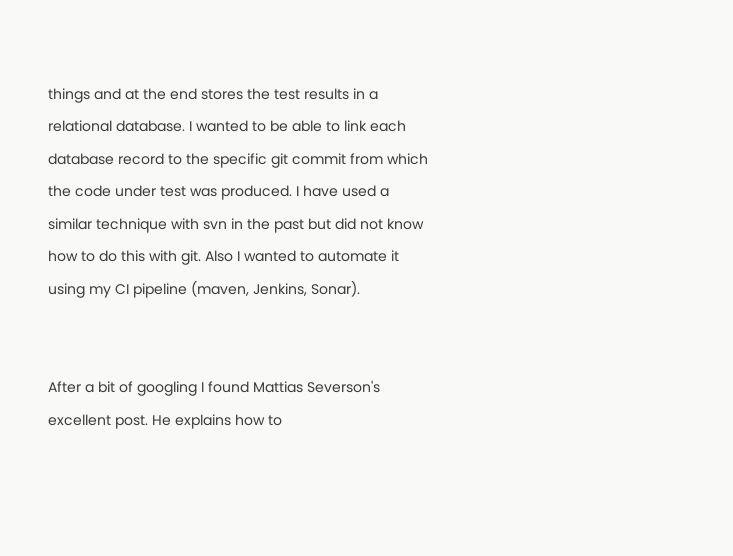things and at the end stores the test results in a relational database. I wanted to be able to link each database record to the specific git commit from which the code under test was produced. I have used a similar technique with svn in the past but did not know how to do this with git. Also I wanted to automate it using my CI pipeline (maven, Jenkins, Sonar).


After a bit of googling I found Mattias Severson's excellent post. He explains how to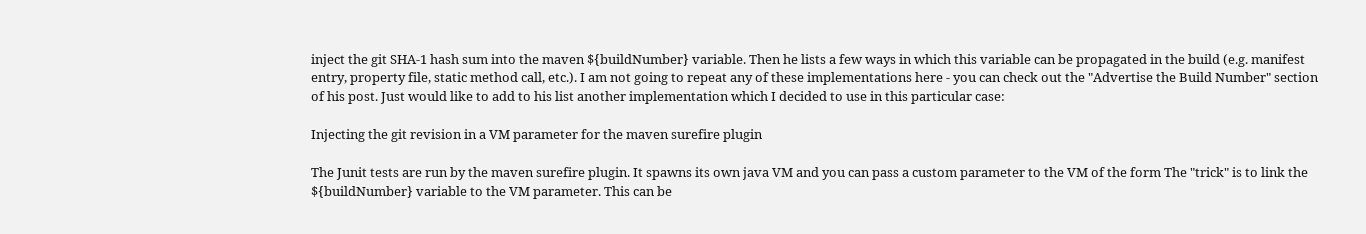inject the git SHA-1 hash sum into the maven ${buildNumber} variable. Then he lists a few ways in which this variable can be propagated in the build (e.g. manifest entry, property file, static method call, etc.). I am not going to repeat any of these implementations here - you can check out the "Advertise the Build Number" section of his post. Just would like to add to his list another implementation which I decided to use in this particular case:

Injecting the git revision in a VM parameter for the maven surefire plugin

The Junit tests are run by the maven surefire plugin. It spawns its own java VM and you can pass a custom parameter to the VM of the form The "trick" is to link the ${buildNumber} variable to the VM parameter. This can be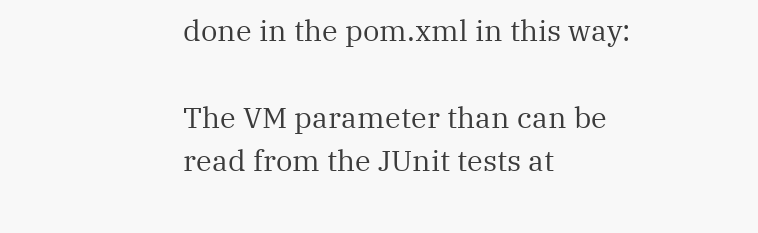done in the pom.xml in this way:

The VM parameter than can be read from the JUnit tests at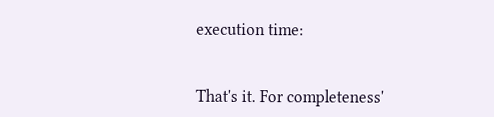execution time:


That's it. For completeness'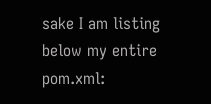sake I am listing below my entire pom.xml: